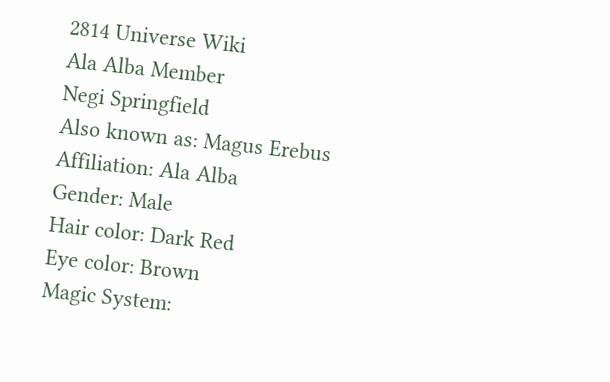2814 Universe Wiki
Ala Alba Member
Negi Springfield
Also known as: Magus Erebus
Affiliation: Ala Alba
Gender: Male
Hair color: Dark Red
Eye color: Brown
Magic System: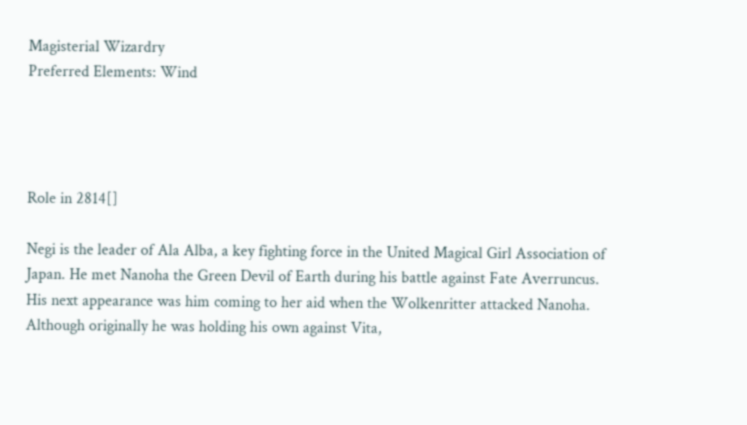Magisterial Wizardry
Preferred Elements: Wind




Role in 2814[]

Negi is the leader of Ala Alba, a key fighting force in the United Magical Girl Association of Japan. He met Nanoha the Green Devil of Earth during his battle against Fate Averruncus. His next appearance was him coming to her aid when the Wolkenritter attacked Nanoha. Although originally he was holding his own against Vita,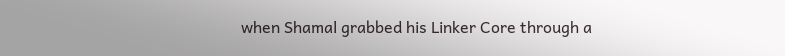when Shamal grabbed his Linker Core through a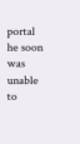portal he soon was unable to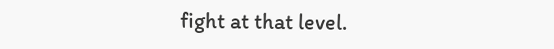fight at that level.